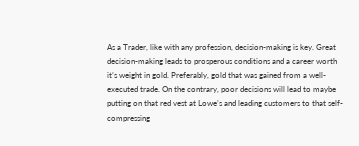As a Trader, like with any profession, decision-making is key. Great decision-making leads to prosperous conditions and a career worth it’s weight in gold. Preferably, gold that was gained from a well-executed trade. On the contrary, poor decisions will lead to maybe putting on that red vest at Lowe’s and leading customers to that self-compressing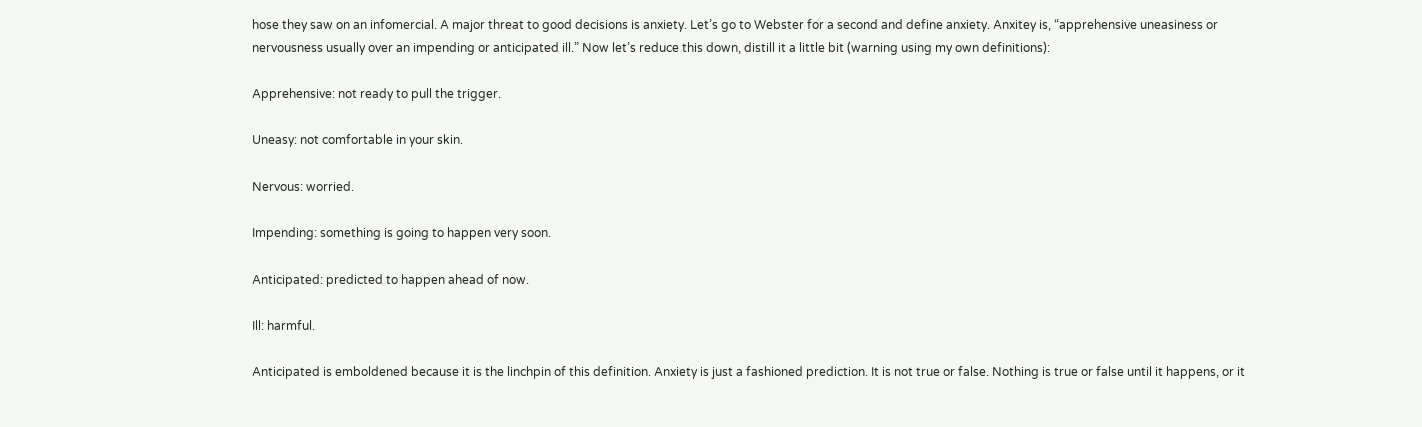hose they saw on an infomercial. A major threat to good decisions is anxiety. Let’s go to Webster for a second and define anxiety. Anxitey is, “apprehensive uneasiness or nervousness usually over an impending or anticipated ill.” Now let’s reduce this down, distill it a little bit (warning using my own definitions):

Apprehensive: not ready to pull the trigger.

Uneasy: not comfortable in your skin.

Nervous: worried.

Impending: something is going to happen very soon.

Anticipated: predicted to happen ahead of now.

Ill: harmful.

Anticipated is emboldened because it is the linchpin of this definition. Anxiety is just a fashioned prediction. It is not true or false. Nothing is true or false until it happens, or it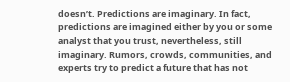doesn’t. Predictions are imaginary. In fact, predictions are imagined either by you or some analyst that you trust, nevertheless, still imaginary. Rumors, crowds, communities, and experts try to predict a future that has not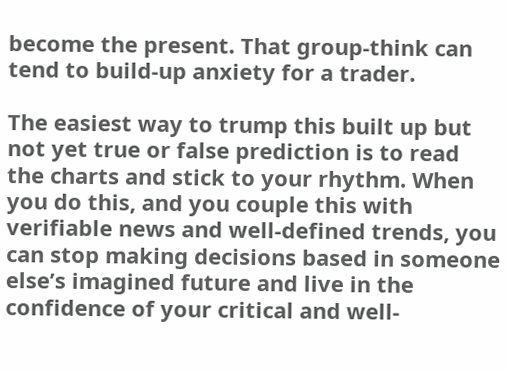become the present. That group-think can tend to build-up anxiety for a trader.

The easiest way to trump this built up but not yet true or false prediction is to read the charts and stick to your rhythm. When you do this, and you couple this with verifiable news and well-defined trends, you can stop making decisions based in someone else’s imagined future and live in the confidence of your critical and well-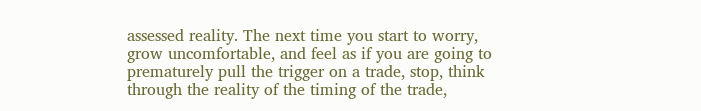assessed reality. The next time you start to worry, grow uncomfortable, and feel as if you are going to prematurely pull the trigger on a trade, stop, think through the reality of the timing of the trade,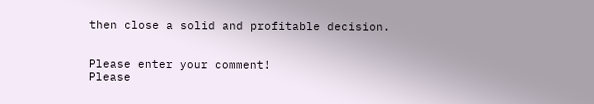then close a solid and profitable decision.


Please enter your comment!
Please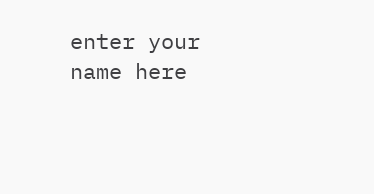enter your name here